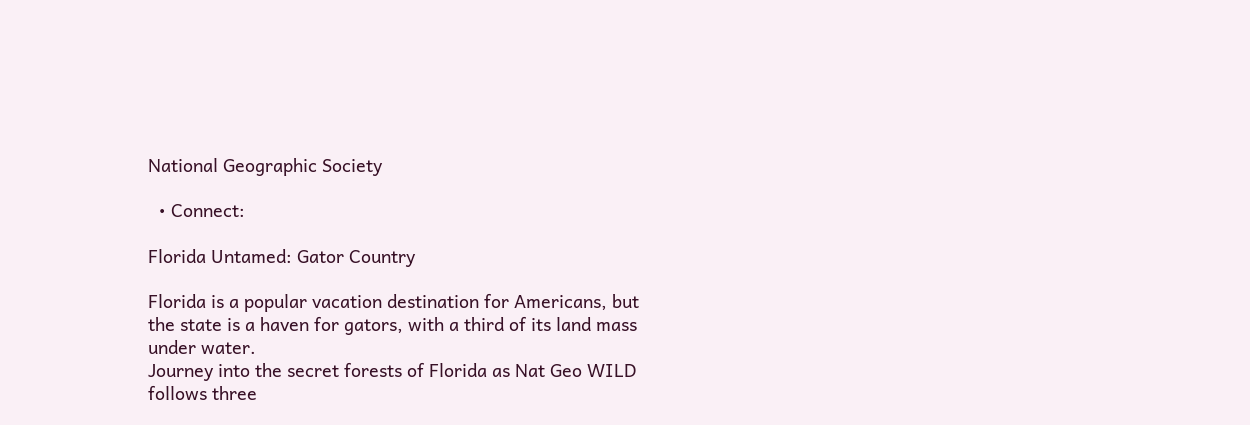National Geographic Society

  • Connect:

Florida Untamed: Gator Country

Florida is a popular vacation destination for Americans, but the state is a haven for gators, with a third of its land mass under water.
Journey into the secret forests of Florida as Nat Geo WILD follows three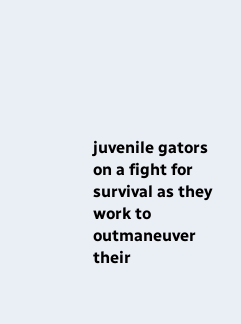juvenile gators on a fight for survival as they work to outmaneuver their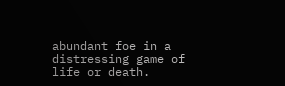abundant foe in a distressing game of life or death.